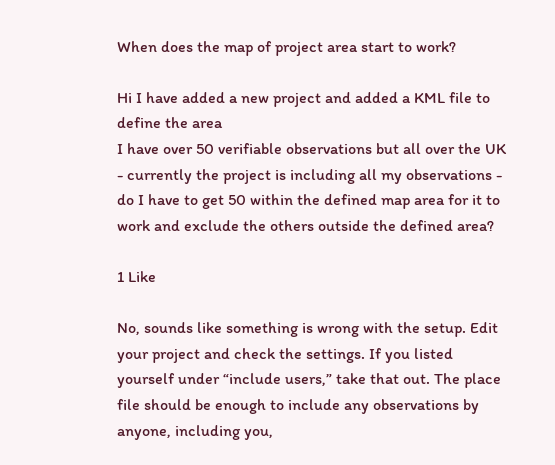When does the map of project area start to work?

Hi I have added a new project and added a KML file to define the area
I have over 50 verifiable observations but all over the UK - currently the project is including all my observations - do I have to get 50 within the defined map area for it to work and exclude the others outside the defined area?

1 Like

No, sounds like something is wrong with the setup. Edit your project and check the settings. If you listed yourself under “include users,” take that out. The place file should be enough to include any observations by anyone, including you,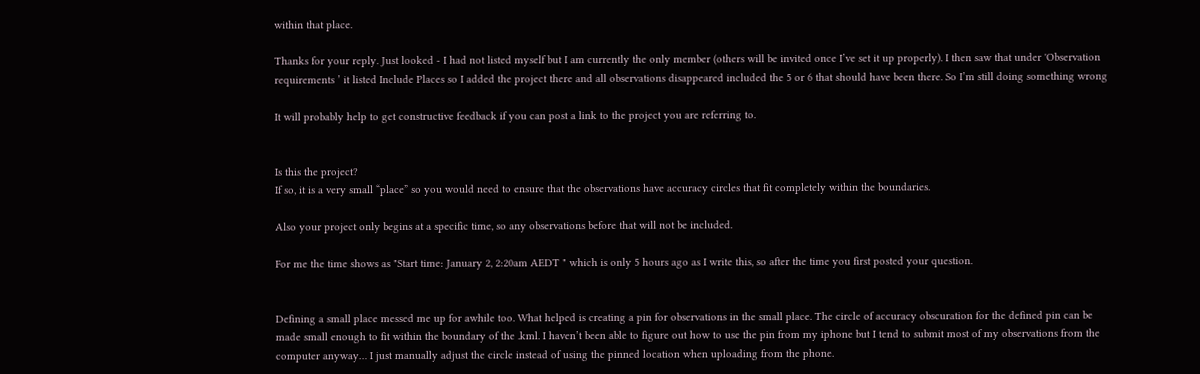within that place.

Thanks for your reply. Just looked - I had not listed myself but I am currently the only member (others will be invited once I’ve set it up properly). I then saw that under 'Observation requirements ’ it listed Include Places so I added the project there and all observations disappeared included the 5 or 6 that should have been there. So I’m still doing something wrong

It will probably help to get constructive feedback if you can post a link to the project you are referring to.


Is this the project?
If so, it is a very small “place” so you would need to ensure that the observations have accuracy circles that fit completely within the boundaries.

Also your project only begins at a specific time, so any observations before that will not be included.

For me the time shows as "Start time: January 2, 2:20am AEDT " which is only 5 hours ago as I write this, so after the time you first posted your question.


Defining a small place messed me up for awhile too. What helped is creating a pin for observations in the small place. The circle of accuracy obscuration for the defined pin can be made small enough to fit within the boundary of the .kml. I haven’t been able to figure out how to use the pin from my iphone but I tend to submit most of my observations from the computer anyway… I just manually adjust the circle instead of using the pinned location when uploading from the phone.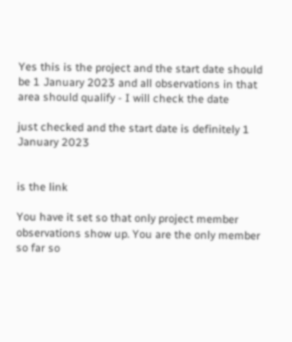Yes this is the project and the start date should be 1 January 2023 and all observations in that area should qualify - I will check the date

just checked and the start date is definitely 1 January 2023


is the link

You have it set so that only project member observations show up. You are the only member so far so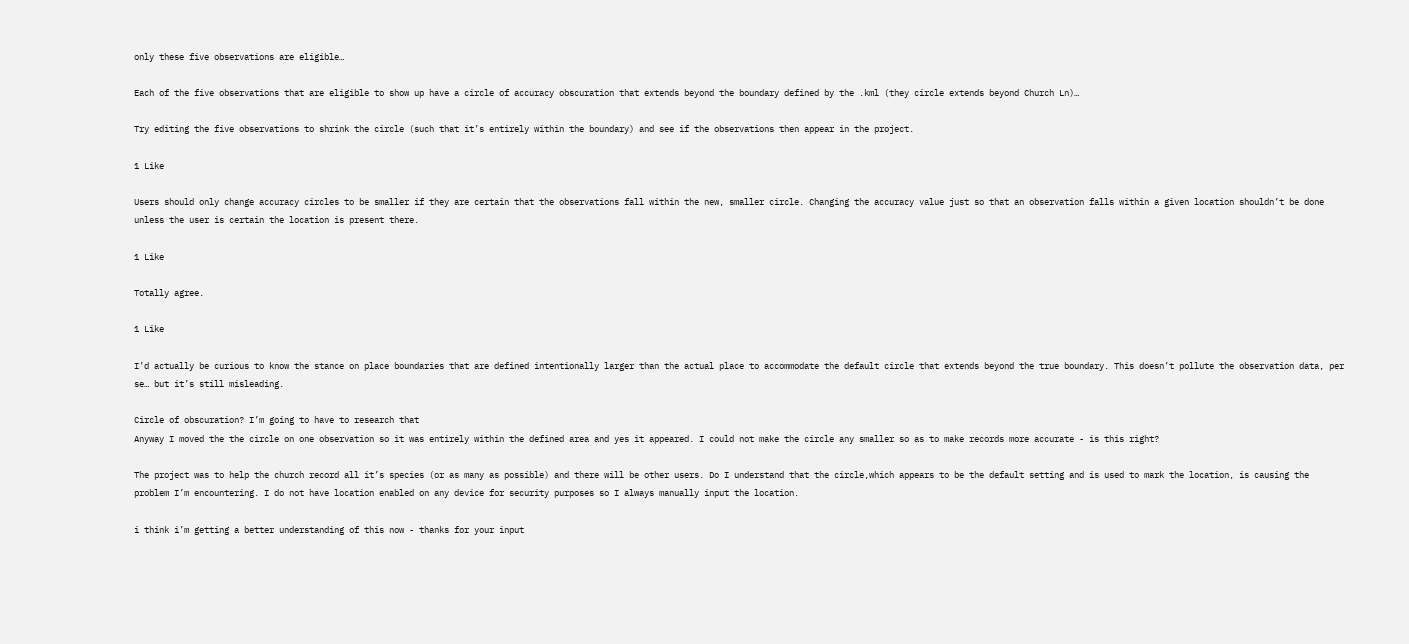only these five observations are eligible…

Each of the five observations that are eligible to show up have a circle of accuracy obscuration that extends beyond the boundary defined by the .kml (they circle extends beyond Church Ln)…

Try editing the five observations to shrink the circle (such that it’s entirely within the boundary) and see if the observations then appear in the project.

1 Like

Users should only change accuracy circles to be smaller if they are certain that the observations fall within the new, smaller circle. Changing the accuracy value just so that an observation falls within a given location shouldn’t be done unless the user is certain the location is present there.

1 Like

Totally agree.

1 Like

I’d actually be curious to know the stance on place boundaries that are defined intentionally larger than the actual place to accommodate the default circle that extends beyond the true boundary. This doesn’t pollute the observation data, per se… but it’s still misleading.

Circle of obscuration? I’m going to have to research that
Anyway I moved the the circle on one observation so it was entirely within the defined area and yes it appeared. I could not make the circle any smaller so as to make records more accurate - is this right?

The project was to help the church record all it’s species (or as many as possible) and there will be other users. Do I understand that the circle,which appears to be the default setting and is used to mark the location, is causing the problem I’m encountering. I do not have location enabled on any device for security purposes so I always manually input the location.

i think i’m getting a better understanding of this now - thanks for your input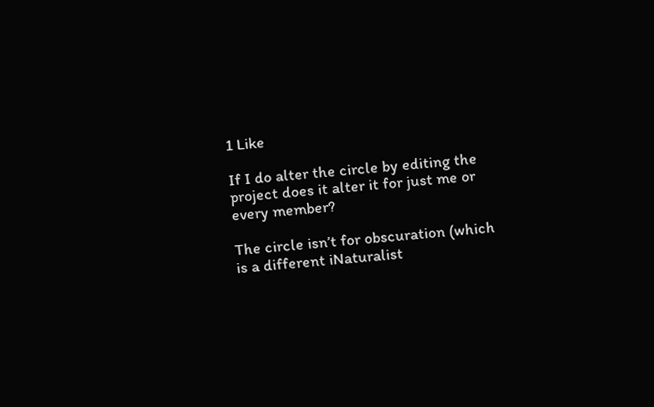1 Like

If I do alter the circle by editing the project does it alter it for just me or every member?

The circle isn’t for obscuration (which is a different iNaturalist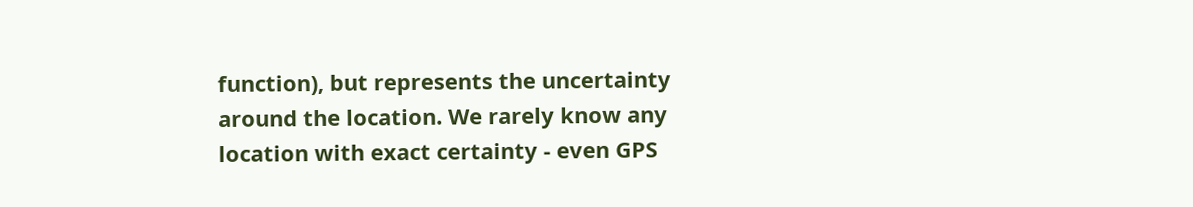function), but represents the uncertainty around the location. We rarely know any location with exact certainty - even GPS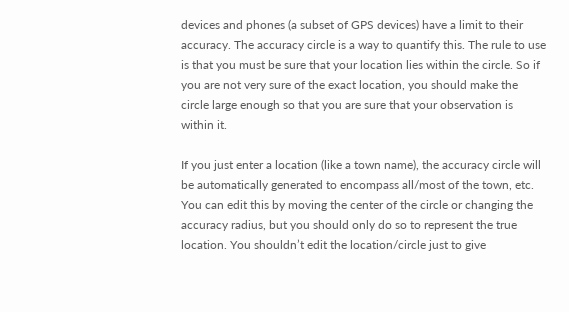devices and phones (a subset of GPS devices) have a limit to their accuracy. The accuracy circle is a way to quantify this. The rule to use is that you must be sure that your location lies within the circle. So if you are not very sure of the exact location, you should make the circle large enough so that you are sure that your observation is within it.

If you just enter a location (like a town name), the accuracy circle will be automatically generated to encompass all/most of the town, etc. You can edit this by moving the center of the circle or changing the accuracy radius, but you should only do so to represent the true location. You shouldn’t edit the location/circle just to give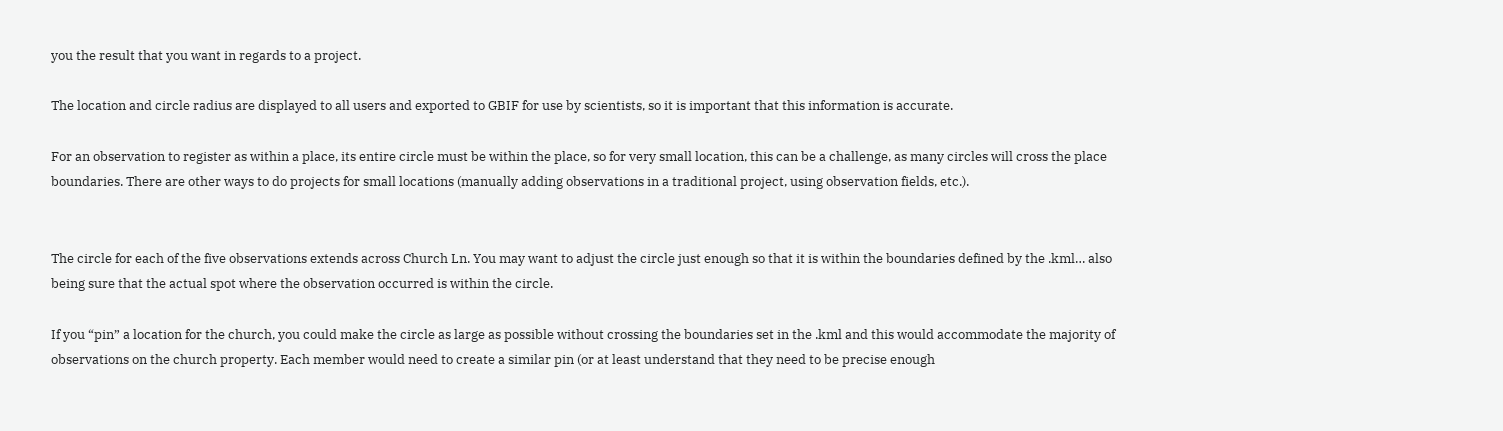you the result that you want in regards to a project.

The location and circle radius are displayed to all users and exported to GBIF for use by scientists, so it is important that this information is accurate.

For an observation to register as within a place, its entire circle must be within the place, so for very small location, this can be a challenge, as many circles will cross the place boundaries. There are other ways to do projects for small locations (manually adding observations in a traditional project, using observation fields, etc.).


The circle for each of the five observations extends across Church Ln. You may want to adjust the circle just enough so that it is within the boundaries defined by the .kml… also being sure that the actual spot where the observation occurred is within the circle.

If you “pin” a location for the church, you could make the circle as large as possible without crossing the boundaries set in the .kml and this would accommodate the majority of observations on the church property. Each member would need to create a similar pin (or at least understand that they need to be precise enough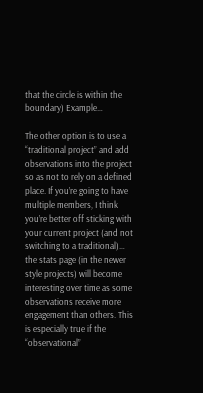that the circle is within the boundary) Example…

The other option is to use a “traditional project” and add observations into the project so as not to rely on a defined place. If you’re going to have multiple members, I think you’re better off sticking with your current project (and not switching to a traditional)… the stats page (in the newer style projects) will become interesting over time as some observations receive more engagement than others. This is especially true if the “observational”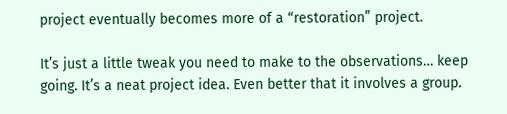project eventually becomes more of a “restoration” project.

It’s just a little tweak you need to make to the observations… keep going. It’s a neat project idea. Even better that it involves a group.